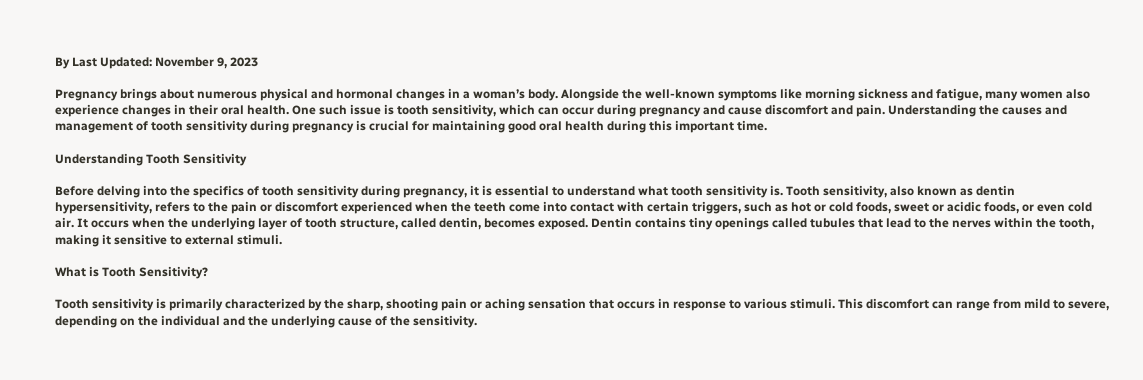By Last Updated: November 9, 2023

Pregnancy brings about numerous physical and hormonal changes in a woman’s body. Alongside the well-known symptoms like morning sickness and fatigue, many women also experience changes in their oral health. One such issue is tooth sensitivity, which can occur during pregnancy and cause discomfort and pain. Understanding the causes and management of tooth sensitivity during pregnancy is crucial for maintaining good oral health during this important time.

Understanding Tooth Sensitivity

Before delving into the specifics of tooth sensitivity during pregnancy, it is essential to understand what tooth sensitivity is. Tooth sensitivity, also known as dentin hypersensitivity, refers to the pain or discomfort experienced when the teeth come into contact with certain triggers, such as hot or cold foods, sweet or acidic foods, or even cold air. It occurs when the underlying layer of tooth structure, called dentin, becomes exposed. Dentin contains tiny openings called tubules that lead to the nerves within the tooth, making it sensitive to external stimuli.

What is Tooth Sensitivity?

Tooth sensitivity is primarily characterized by the sharp, shooting pain or aching sensation that occurs in response to various stimuli. This discomfort can range from mild to severe, depending on the individual and the underlying cause of the sensitivity.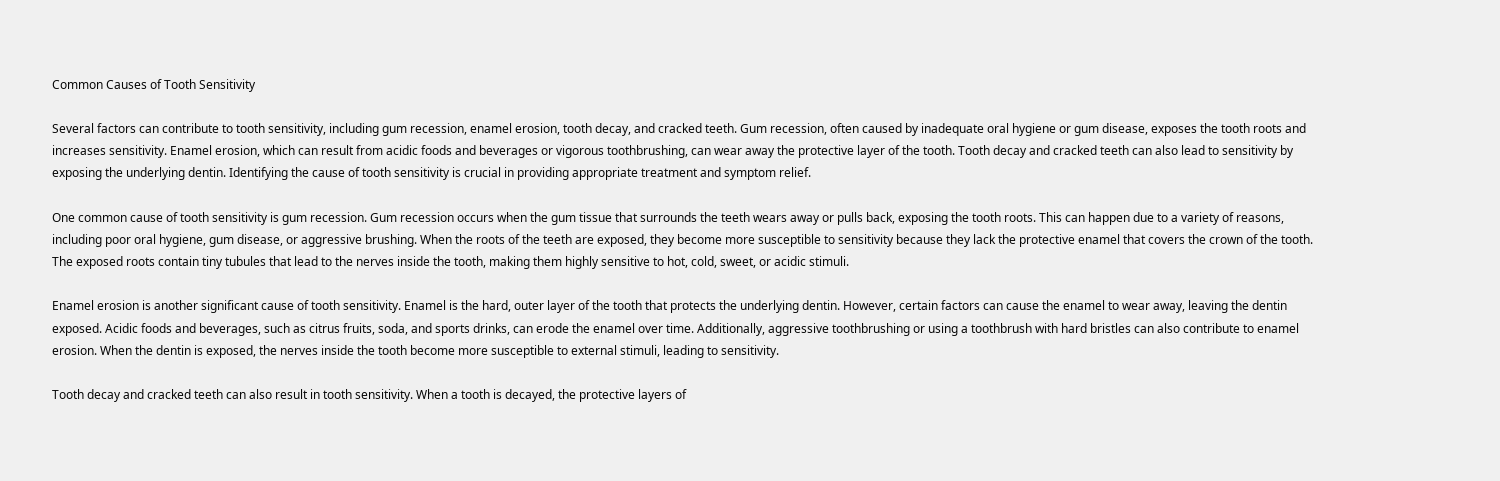Common Causes of Tooth Sensitivity

Several factors can contribute to tooth sensitivity, including gum recession, enamel erosion, tooth decay, and cracked teeth. Gum recession, often caused by inadequate oral hygiene or gum disease, exposes the tooth roots and increases sensitivity. Enamel erosion, which can result from acidic foods and beverages or vigorous toothbrushing, can wear away the protective layer of the tooth. Tooth decay and cracked teeth can also lead to sensitivity by exposing the underlying dentin. Identifying the cause of tooth sensitivity is crucial in providing appropriate treatment and symptom relief.

One common cause of tooth sensitivity is gum recession. Gum recession occurs when the gum tissue that surrounds the teeth wears away or pulls back, exposing the tooth roots. This can happen due to a variety of reasons, including poor oral hygiene, gum disease, or aggressive brushing. When the roots of the teeth are exposed, they become more susceptible to sensitivity because they lack the protective enamel that covers the crown of the tooth. The exposed roots contain tiny tubules that lead to the nerves inside the tooth, making them highly sensitive to hot, cold, sweet, or acidic stimuli.

Enamel erosion is another significant cause of tooth sensitivity. Enamel is the hard, outer layer of the tooth that protects the underlying dentin. However, certain factors can cause the enamel to wear away, leaving the dentin exposed. Acidic foods and beverages, such as citrus fruits, soda, and sports drinks, can erode the enamel over time. Additionally, aggressive toothbrushing or using a toothbrush with hard bristles can also contribute to enamel erosion. When the dentin is exposed, the nerves inside the tooth become more susceptible to external stimuli, leading to sensitivity.

Tooth decay and cracked teeth can also result in tooth sensitivity. When a tooth is decayed, the protective layers of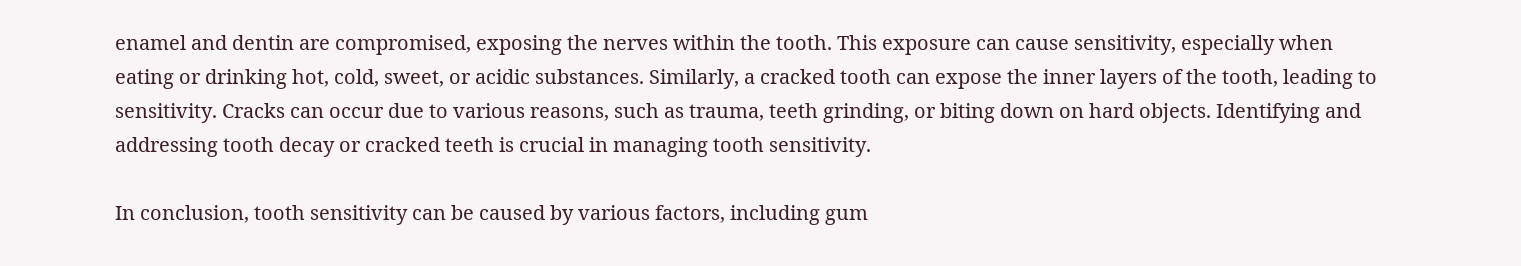enamel and dentin are compromised, exposing the nerves within the tooth. This exposure can cause sensitivity, especially when eating or drinking hot, cold, sweet, or acidic substances. Similarly, a cracked tooth can expose the inner layers of the tooth, leading to sensitivity. Cracks can occur due to various reasons, such as trauma, teeth grinding, or biting down on hard objects. Identifying and addressing tooth decay or cracked teeth is crucial in managing tooth sensitivity.

In conclusion, tooth sensitivity can be caused by various factors, including gum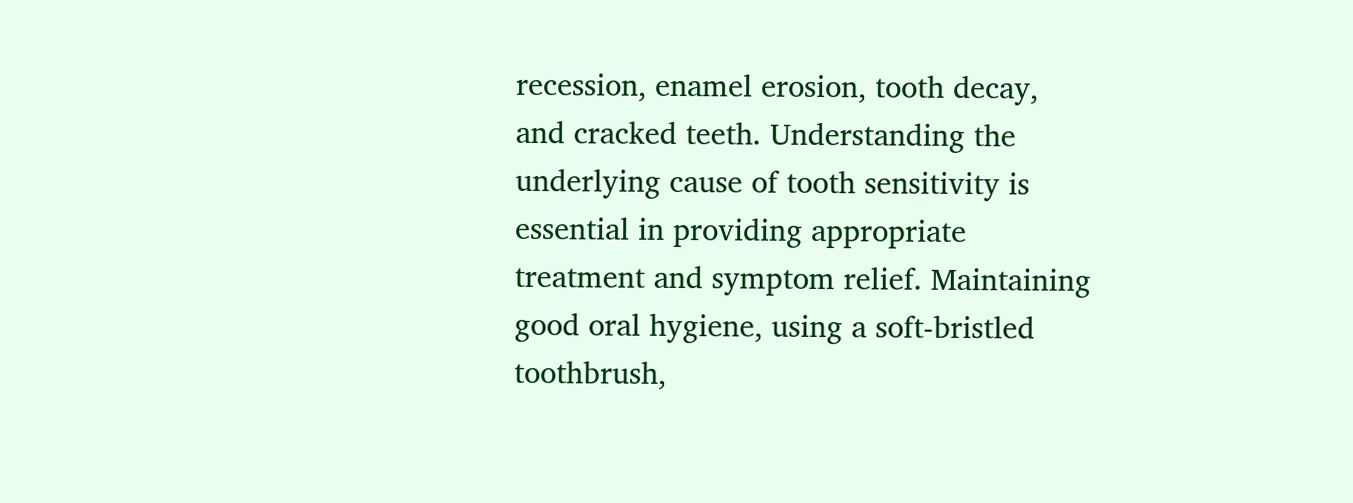recession, enamel erosion, tooth decay, and cracked teeth. Understanding the underlying cause of tooth sensitivity is essential in providing appropriate treatment and symptom relief. Maintaining good oral hygiene, using a soft-bristled toothbrush,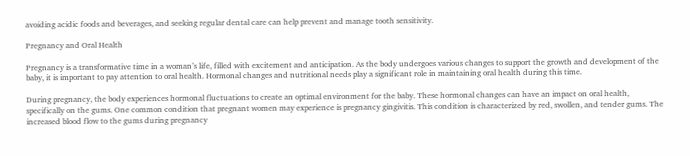avoiding acidic foods and beverages, and seeking regular dental care can help prevent and manage tooth sensitivity.

Pregnancy and Oral Health

Pregnancy is a transformative time in a woman’s life, filled with excitement and anticipation. As the body undergoes various changes to support the growth and development of the baby, it is important to pay attention to oral health. Hormonal changes and nutritional needs play a significant role in maintaining oral health during this time.

During pregnancy, the body experiences hormonal fluctuations to create an optimal environment for the baby. These hormonal changes can have an impact on oral health, specifically on the gums. One common condition that pregnant women may experience is pregnancy gingivitis. This condition is characterized by red, swollen, and tender gums. The increased blood flow to the gums during pregnancy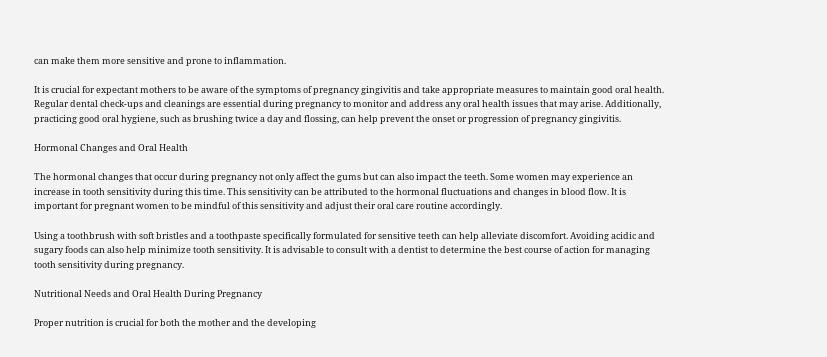can make them more sensitive and prone to inflammation.

It is crucial for expectant mothers to be aware of the symptoms of pregnancy gingivitis and take appropriate measures to maintain good oral health. Regular dental check-ups and cleanings are essential during pregnancy to monitor and address any oral health issues that may arise. Additionally, practicing good oral hygiene, such as brushing twice a day and flossing, can help prevent the onset or progression of pregnancy gingivitis.

Hormonal Changes and Oral Health

The hormonal changes that occur during pregnancy not only affect the gums but can also impact the teeth. Some women may experience an increase in tooth sensitivity during this time. This sensitivity can be attributed to the hormonal fluctuations and changes in blood flow. It is important for pregnant women to be mindful of this sensitivity and adjust their oral care routine accordingly.

Using a toothbrush with soft bristles and a toothpaste specifically formulated for sensitive teeth can help alleviate discomfort. Avoiding acidic and sugary foods can also help minimize tooth sensitivity. It is advisable to consult with a dentist to determine the best course of action for managing tooth sensitivity during pregnancy.

Nutritional Needs and Oral Health During Pregnancy

Proper nutrition is crucial for both the mother and the developing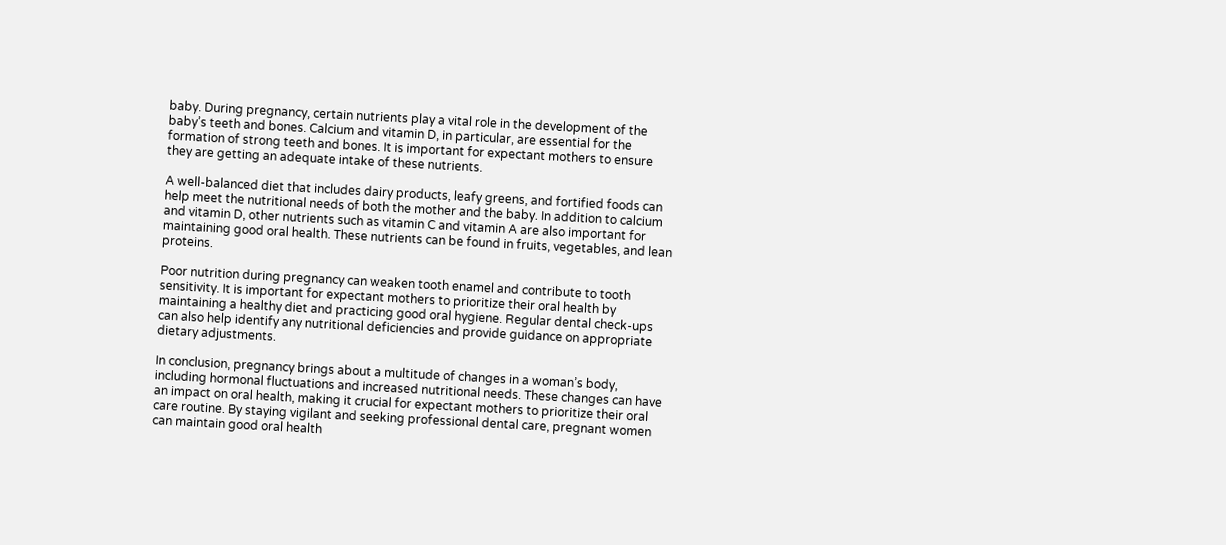baby. During pregnancy, certain nutrients play a vital role in the development of the baby’s teeth and bones. Calcium and vitamin D, in particular, are essential for the formation of strong teeth and bones. It is important for expectant mothers to ensure they are getting an adequate intake of these nutrients.

A well-balanced diet that includes dairy products, leafy greens, and fortified foods can help meet the nutritional needs of both the mother and the baby. In addition to calcium and vitamin D, other nutrients such as vitamin C and vitamin A are also important for maintaining good oral health. These nutrients can be found in fruits, vegetables, and lean proteins.

Poor nutrition during pregnancy can weaken tooth enamel and contribute to tooth sensitivity. It is important for expectant mothers to prioritize their oral health by maintaining a healthy diet and practicing good oral hygiene. Regular dental check-ups can also help identify any nutritional deficiencies and provide guidance on appropriate dietary adjustments.

In conclusion, pregnancy brings about a multitude of changes in a woman’s body, including hormonal fluctuations and increased nutritional needs. These changes can have an impact on oral health, making it crucial for expectant mothers to prioritize their oral care routine. By staying vigilant and seeking professional dental care, pregnant women can maintain good oral health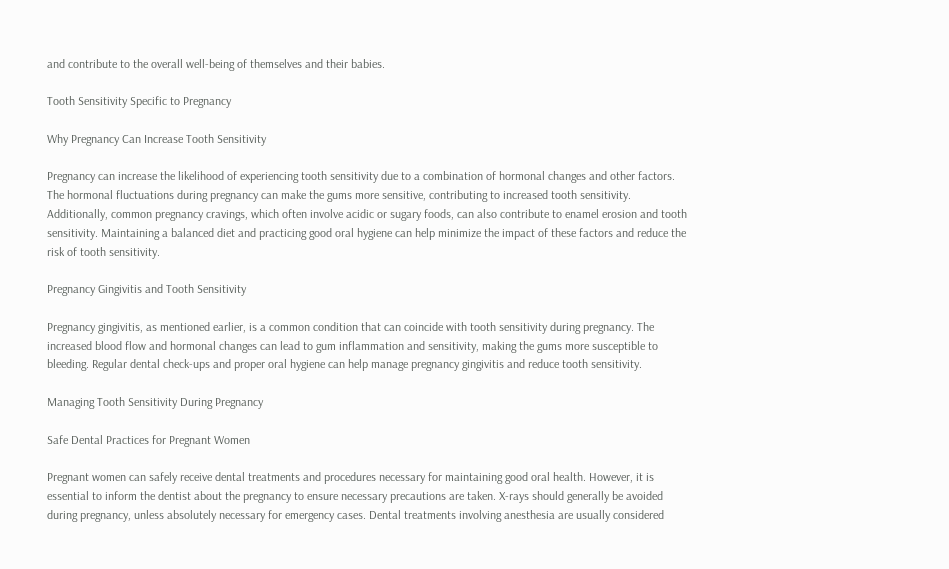and contribute to the overall well-being of themselves and their babies.

Tooth Sensitivity Specific to Pregnancy

Why Pregnancy Can Increase Tooth Sensitivity

Pregnancy can increase the likelihood of experiencing tooth sensitivity due to a combination of hormonal changes and other factors. The hormonal fluctuations during pregnancy can make the gums more sensitive, contributing to increased tooth sensitivity. Additionally, common pregnancy cravings, which often involve acidic or sugary foods, can also contribute to enamel erosion and tooth sensitivity. Maintaining a balanced diet and practicing good oral hygiene can help minimize the impact of these factors and reduce the risk of tooth sensitivity.

Pregnancy Gingivitis and Tooth Sensitivity

Pregnancy gingivitis, as mentioned earlier, is a common condition that can coincide with tooth sensitivity during pregnancy. The increased blood flow and hormonal changes can lead to gum inflammation and sensitivity, making the gums more susceptible to bleeding. Regular dental check-ups and proper oral hygiene can help manage pregnancy gingivitis and reduce tooth sensitivity.

Managing Tooth Sensitivity During Pregnancy

Safe Dental Practices for Pregnant Women

Pregnant women can safely receive dental treatments and procedures necessary for maintaining good oral health. However, it is essential to inform the dentist about the pregnancy to ensure necessary precautions are taken. X-rays should generally be avoided during pregnancy, unless absolutely necessary for emergency cases. Dental treatments involving anesthesia are usually considered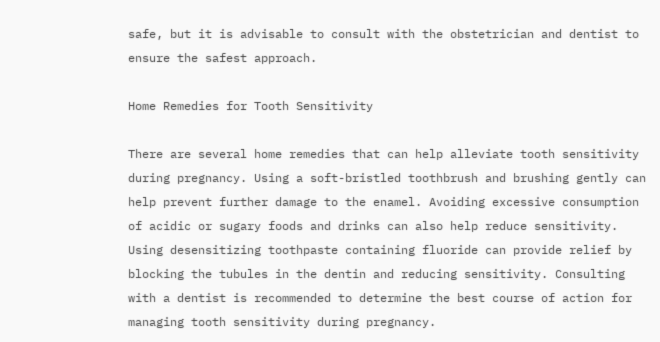safe, but it is advisable to consult with the obstetrician and dentist to ensure the safest approach.

Home Remedies for Tooth Sensitivity

There are several home remedies that can help alleviate tooth sensitivity during pregnancy. Using a soft-bristled toothbrush and brushing gently can help prevent further damage to the enamel. Avoiding excessive consumption of acidic or sugary foods and drinks can also help reduce sensitivity. Using desensitizing toothpaste containing fluoride can provide relief by blocking the tubules in the dentin and reducing sensitivity. Consulting with a dentist is recommended to determine the best course of action for managing tooth sensitivity during pregnancy.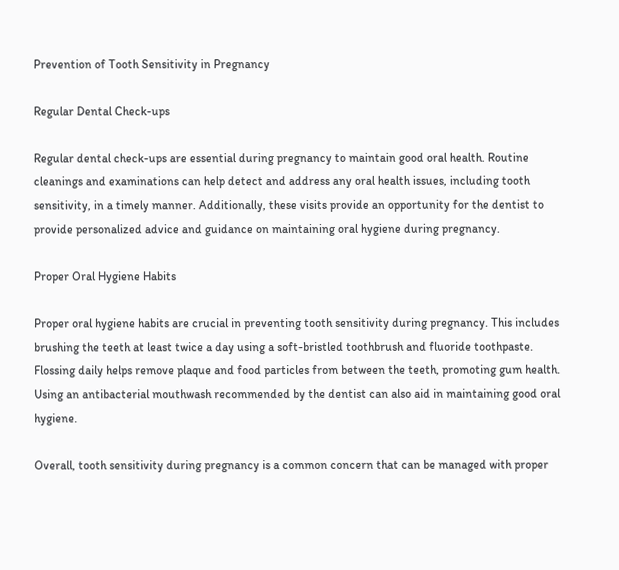Prevention of Tooth Sensitivity in Pregnancy

Regular Dental Check-ups

Regular dental check-ups are essential during pregnancy to maintain good oral health. Routine cleanings and examinations can help detect and address any oral health issues, including tooth sensitivity, in a timely manner. Additionally, these visits provide an opportunity for the dentist to provide personalized advice and guidance on maintaining oral hygiene during pregnancy.

Proper Oral Hygiene Habits

Proper oral hygiene habits are crucial in preventing tooth sensitivity during pregnancy. This includes brushing the teeth at least twice a day using a soft-bristled toothbrush and fluoride toothpaste. Flossing daily helps remove plaque and food particles from between the teeth, promoting gum health. Using an antibacterial mouthwash recommended by the dentist can also aid in maintaining good oral hygiene.

Overall, tooth sensitivity during pregnancy is a common concern that can be managed with proper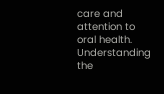care and attention to oral health. Understanding the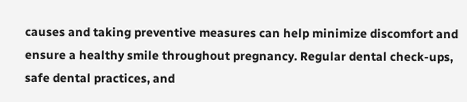causes and taking preventive measures can help minimize discomfort and ensure a healthy smile throughout pregnancy. Regular dental check-ups, safe dental practices, and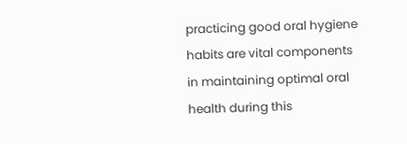practicing good oral hygiene habits are vital components in maintaining optimal oral health during this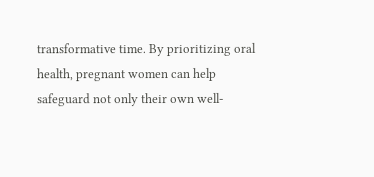transformative time. By prioritizing oral health, pregnant women can help safeguard not only their own well-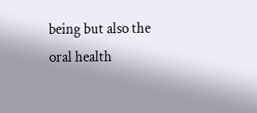being but also the oral health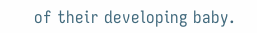of their developing baby.